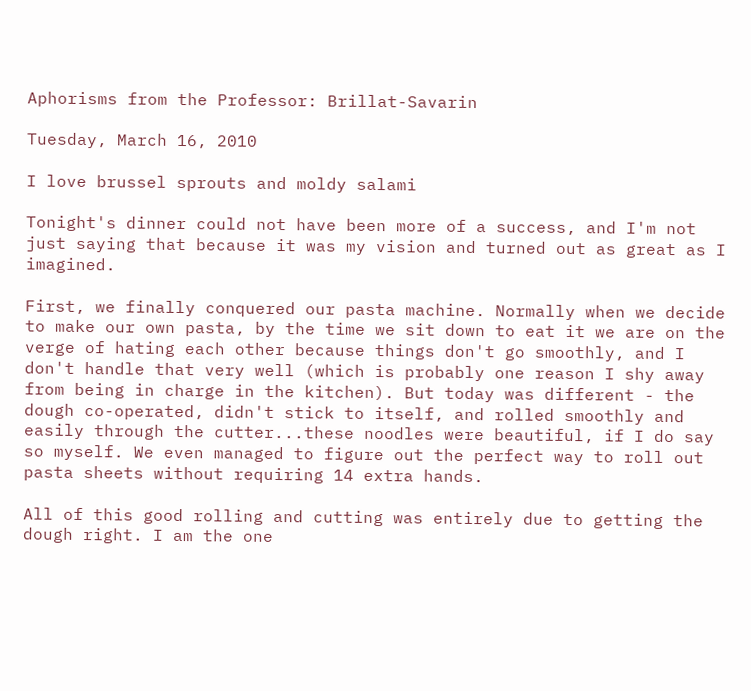Aphorisms from the Professor: Brillat-Savarin

Tuesday, March 16, 2010

I love brussel sprouts and moldy salami

Tonight's dinner could not have been more of a success, and I'm not just saying that because it was my vision and turned out as great as I imagined.

First, we finally conquered our pasta machine. Normally when we decide to make our own pasta, by the time we sit down to eat it we are on the verge of hating each other because things don't go smoothly, and I don't handle that very well (which is probably one reason I shy away from being in charge in the kitchen). But today was different - the dough co-operated, didn't stick to itself, and rolled smoothly and easily through the cutter...these noodles were beautiful, if I do say so myself. We even managed to figure out the perfect way to roll out pasta sheets without requiring 14 extra hands.

All of this good rolling and cutting was entirely due to getting the dough right. I am the one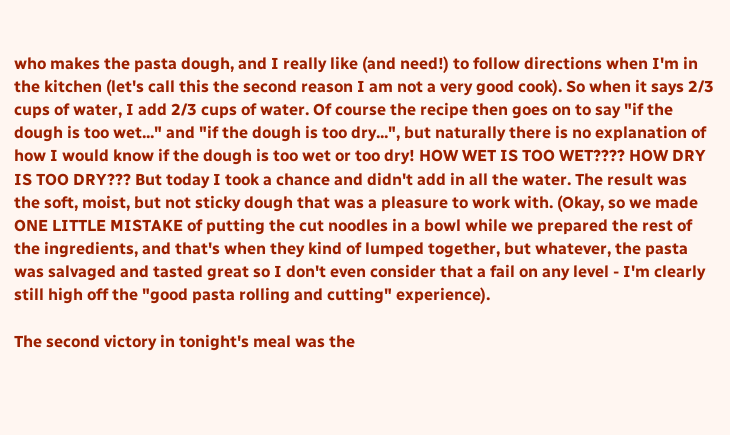who makes the pasta dough, and I really like (and need!) to follow directions when I'm in the kitchen (let's call this the second reason I am not a very good cook). So when it says 2/3 cups of water, I add 2/3 cups of water. Of course the recipe then goes on to say "if the dough is too wet..." and "if the dough is too dry...", but naturally there is no explanation of how I would know if the dough is too wet or too dry! HOW WET IS TOO WET???? HOW DRY IS TOO DRY??? But today I took a chance and didn't add in all the water. The result was the soft, moist, but not sticky dough that was a pleasure to work with. (Okay, so we made ONE LITTLE MISTAKE of putting the cut noodles in a bowl while we prepared the rest of the ingredients, and that's when they kind of lumped together, but whatever, the pasta was salvaged and tasted great so I don't even consider that a fail on any level - I'm clearly still high off the "good pasta rolling and cutting" experience).

The second victory in tonight's meal was the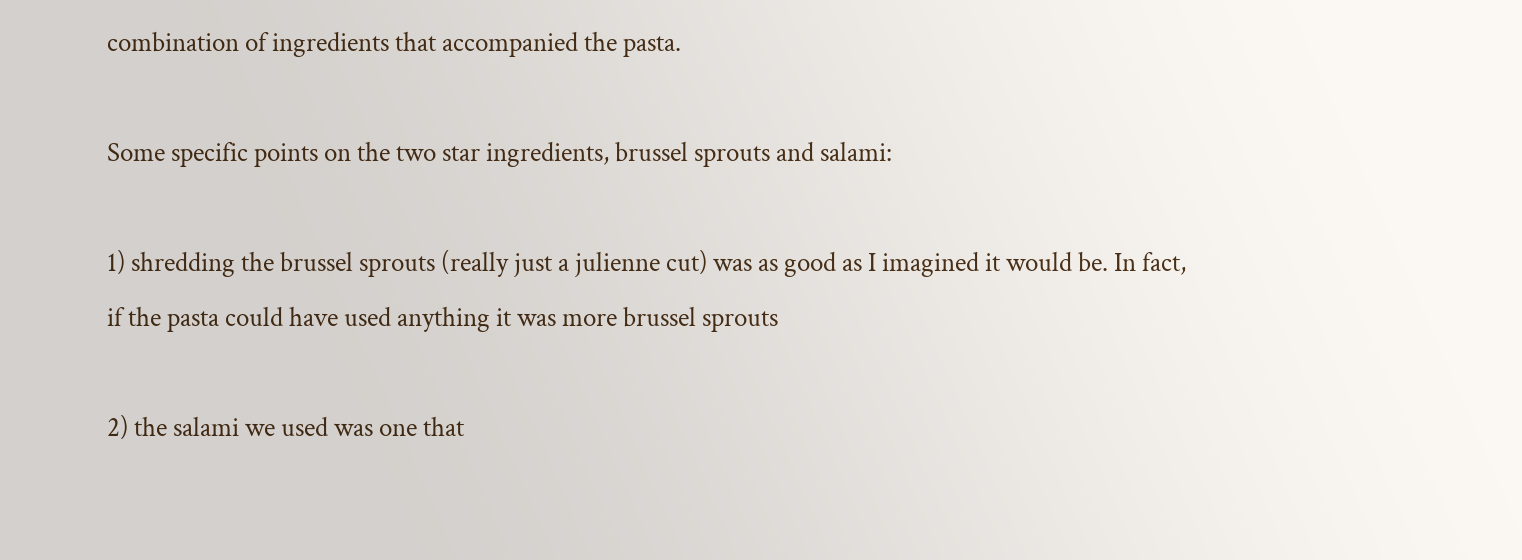combination of ingredients that accompanied the pasta.

Some specific points on the two star ingredients, brussel sprouts and salami:

1) shredding the brussel sprouts (really just a julienne cut) was as good as I imagined it would be. In fact, if the pasta could have used anything it was more brussel sprouts

2) the salami we used was one that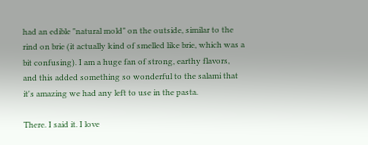had an edible "natural mold" on the outside, similar to the rind on brie (it actually kind of smelled like brie, which was a bit confusing). I am a huge fan of strong, earthy flavors, and this added something so wonderful to the salami that it's amazing we had any left to use in the pasta.

There. I said it. I love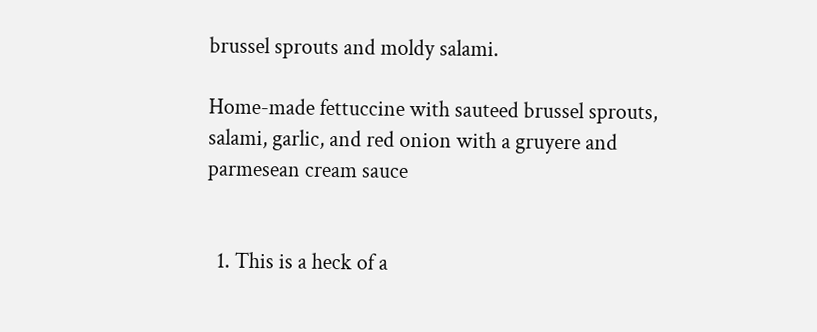brussel sprouts and moldy salami.

Home-made fettuccine with sauteed brussel sprouts, salami, garlic, and red onion with a gruyere and parmesean cream sauce


  1. This is a heck of a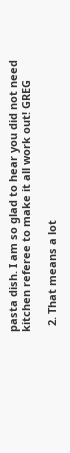pasta dish. I am so glad to hear you did not need kitchen referee to make it all work out! GREG

  2. That means a lot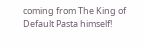coming from The King of Default Pasta himself!